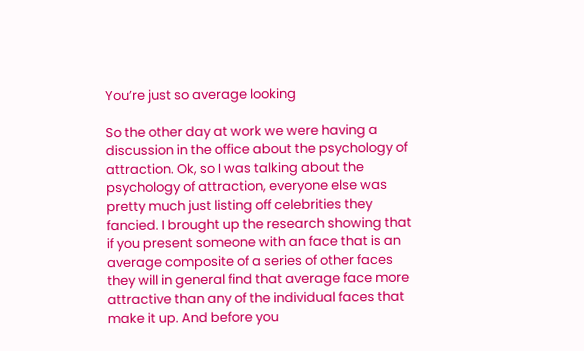You’re just so average looking

So the other day at work we were having a discussion in the office about the psychology of attraction. Ok, so I was talking about the psychology of attraction, everyone else was pretty much just listing off celebrities they fancied. I brought up the research showing that if you present someone with an face that is an average composite of a series of other faces they will in general find that average face more attractive than any of the individual faces that make it up. And before you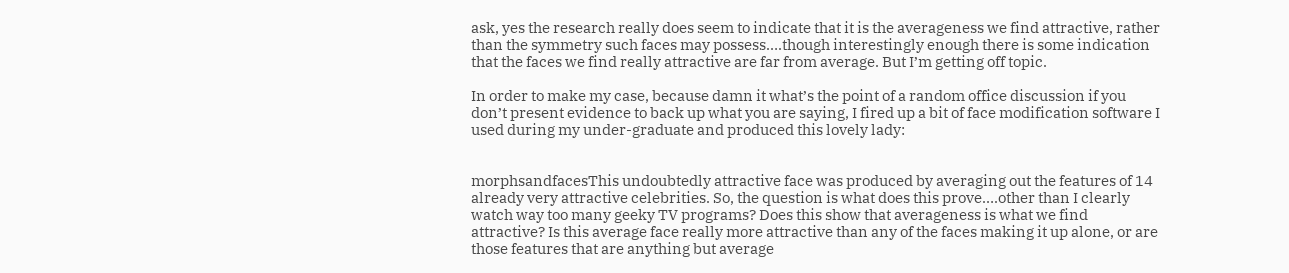ask, yes the research really does seem to indicate that it is the averageness we find attractive, rather than the symmetry such faces may possess….though interestingly enough there is some indication that the faces we find really attractive are far from average. But I’m getting off topic.

In order to make my case, because damn it what’s the point of a random office discussion if you don’t present evidence to back up what you are saying, I fired up a bit of face modification software I used during my under-graduate and produced this lovely lady:


morphsandfacesThis undoubtedly attractive face was produced by averaging out the features of 14 already very attractive celebrities. So, the question is what does this prove….other than I clearly watch way too many geeky TV programs? Does this show that averageness is what we find attractive? Is this average face really more attractive than any of the faces making it up alone, or are those features that are anything but average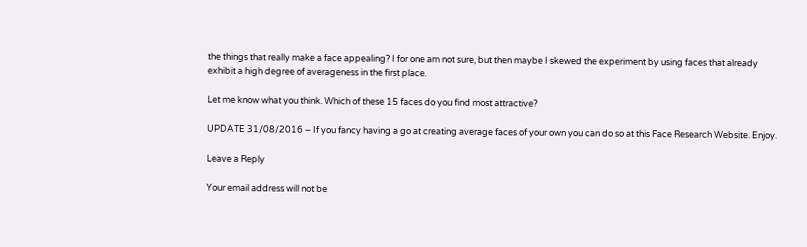the things that really make a face appealing? I for one am not sure, but then maybe I skewed the experiment by using faces that already exhibit a high degree of averageness in the first place.

Let me know what you think. Which of these 15 faces do you find most attractive?

UPDATE 31/08/2016 – If you fancy having a go at creating average faces of your own you can do so at this Face Research Website. Enjoy.

Leave a Reply

Your email address will not be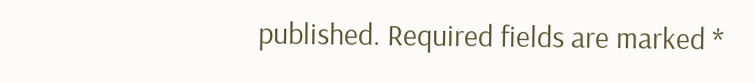published. Required fields are marked *